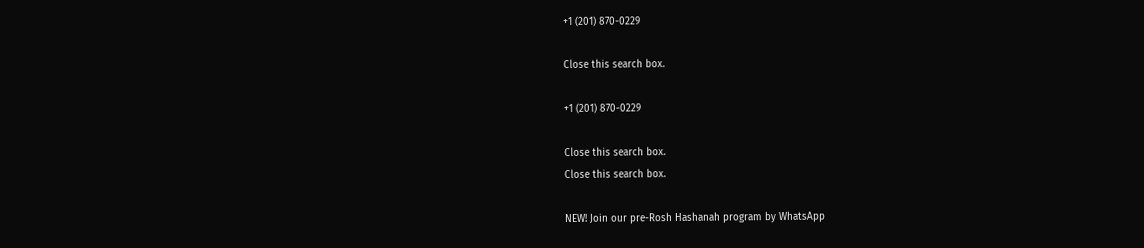+1 (201) 870-0229

Close this search box.

+1 (201) 870-0229

Close this search box.
Close this search box.

NEW! Join our pre-Rosh Hashanah program by WhatsApp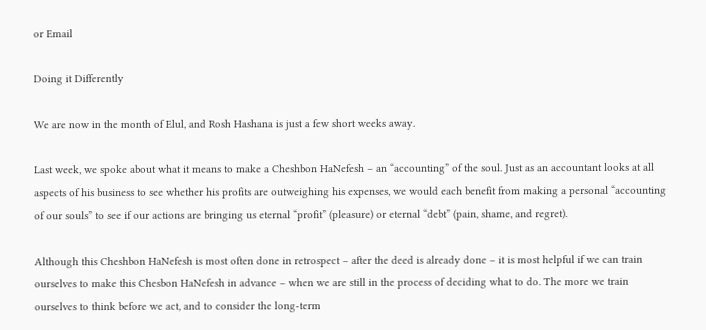or Email

Doing it Differently

We are now in the month of Elul, and Rosh Hashana is just a few short weeks away.

Last week, we spoke about what it means to make a Cheshbon HaNefesh – an “accounting” of the soul. Just as an accountant looks at all aspects of his business to see whether his profits are outweighing his expenses, we would each benefit from making a personal “accounting of our souls” to see if our actions are bringing us eternal “profit” (pleasure) or eternal “debt” (pain, shame, and regret).

Although this Cheshbon HaNefesh is most often done in retrospect – after the deed is already done – it is most helpful if we can train ourselves to make this Chesbon HaNefesh in advance – when we are still in the process of deciding what to do. The more we train ourselves to think before we act, and to consider the long-term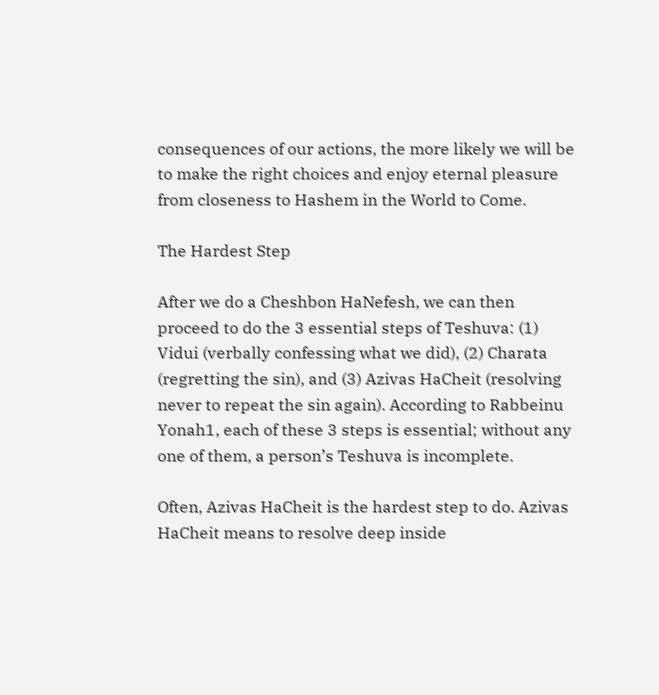consequences of our actions, the more likely we will be to make the right choices and enjoy eternal pleasure from closeness to Hashem in the World to Come.

The Hardest Step

After we do a Cheshbon HaNefesh, we can then proceed to do the 3 essential steps of Teshuva: (1) Vidui (verbally confessing what we did), (2) Charata (regretting the sin), and (3) Azivas HaCheit (resolving never to repeat the sin again). According to Rabbeinu Yonah1, each of these 3 steps is essential; without any one of them, a person’s Teshuva is incomplete.

Often, Azivas HaCheit is the hardest step to do. Azivas HaCheit means to resolve deep inside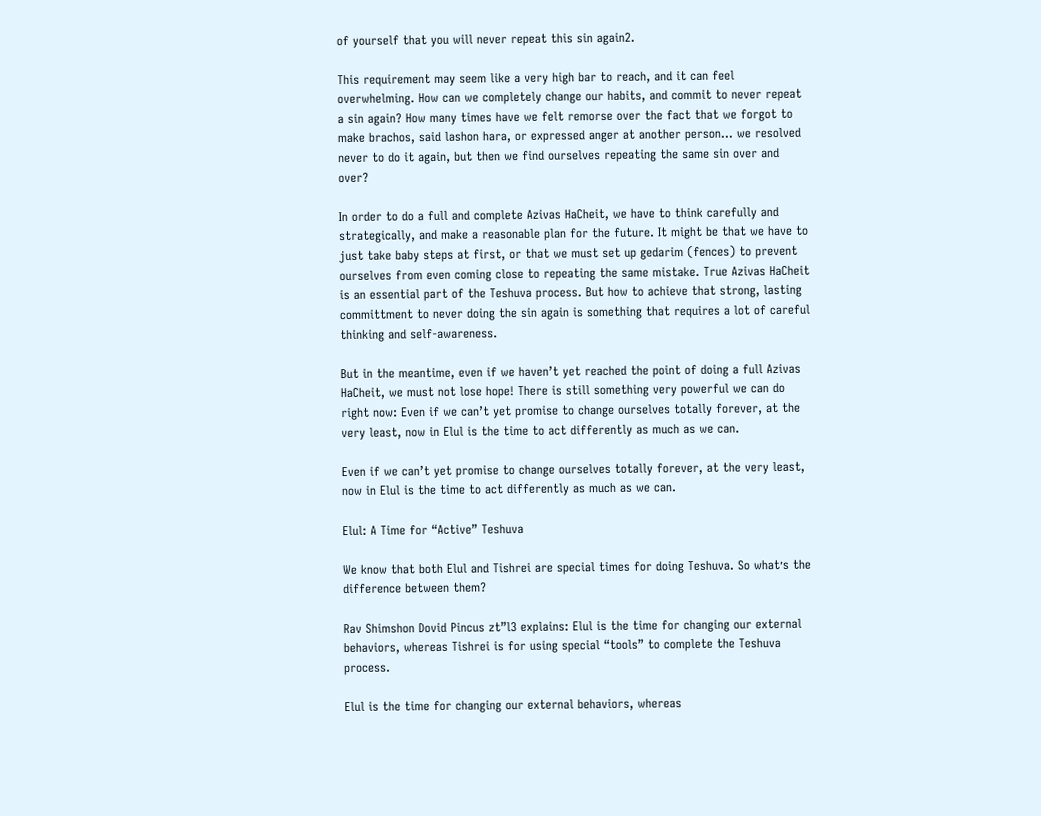of yourself that you will never repeat this sin again2.

This requirement may seem like a very high bar to reach, and it can feel overwhelming. How can we completely change our habits, and commit to never repeat a sin again? How many times have we felt remorse over the fact that we forgot to make brachos, said lashon hara, or expressed anger at another person… we resolved never to do it again, but then we find ourselves repeating the same sin over and over?

In order to do a full and complete Azivas HaCheit, we have to think carefully and strategically, and make a reasonable plan for the future. It might be that we have to just take baby steps at first, or that we must set up gedarim (fences) to prevent ourselves from even coming close to repeating the same mistake. True Azivas HaCheit is an essential part of the Teshuva process. But how to achieve that strong, lasting committment to never doing the sin again is something that requires a lot of careful thinking and self-awareness.

But in the meantime, even if we haven’t yet reached the point of doing a full Azivas HaCheit, we must not lose hope! There is still something very powerful we can do right now: Even if we can’t yet promise to change ourselves totally forever, at the very least, now in Elul is the time to act differently as much as we can.

Even if we can’t yet promise to change ourselves totally forever, at the very least, now in Elul is the time to act differently as much as we can.

Elul: A Time for “Active” Teshuva

We know that both Elul and Tishrei are special times for doing Teshuva. So what׳s the difference between them?

Rav Shimshon Dovid Pincus zt”l3 explains: Elul is the time for changing our external behaviors, whereas Tishrei is for using special “tools” to complete the Teshuva process.

Elul is the time for changing our external behaviors, whereas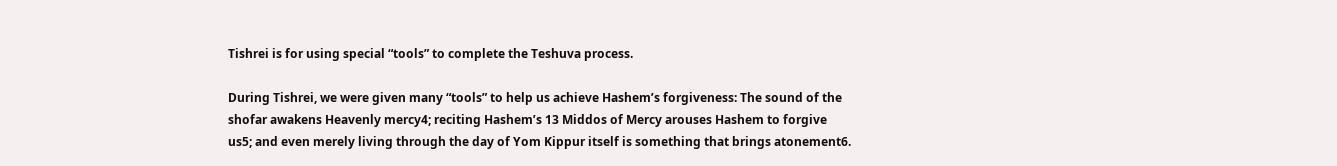Tishrei is for using special “tools” to complete the Teshuva process.

During Tishrei, we were given many “tools” to help us achieve Hashem’s forgiveness: The sound of the shofar awakens Heavenly mercy4; reciting Hashem’s 13 Middos of Mercy arouses Hashem to forgive us5; and even merely living through the day of Yom Kippur itself is something that brings atonement6.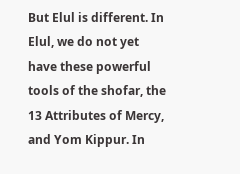But Elul is different. In Elul, we do not yet have these powerful tools of the shofar, the 13 Attributes of Mercy, and Yom Kippur. In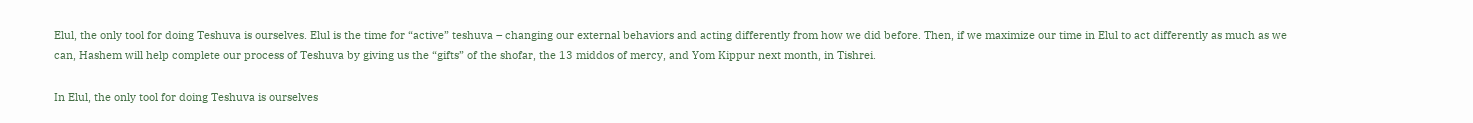Elul, the only tool for doing Teshuva is ourselves. Elul is the time for “active” teshuva – changing our external behaviors and acting differently from how we did before. Then, if we maximize our time in Elul to act differently as much as we can, Hashem will help complete our process of Teshuva by giving us the “gifts” of the shofar, the 13 middos of mercy, and Yom Kippur next month, in Tishrei.

In Elul, the only tool for doing Teshuva is ourselves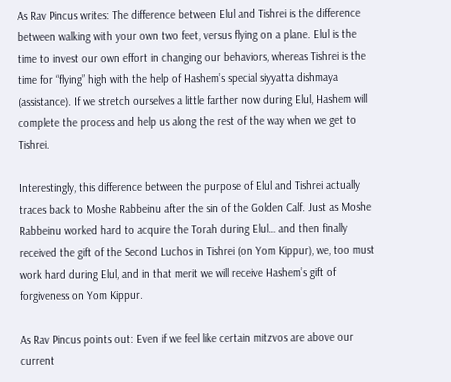As Rav Pincus writes: The difference between Elul and Tishrei is the difference between walking with your own two feet, versus flying on a plane. Elul is the time to invest our own effort in changing our behaviors, whereas Tishrei is the time for “flying” high with the help of Hashem’s special siyyatta dishmaya (assistance). If we stretch ourselves a little farther now during Elul, Hashem will complete the process and help us along the rest of the way when we get to Tishrei.

Interestingly, this difference between the purpose of Elul and Tishrei actually traces back to Moshe Rabbeinu after the sin of the Golden Calf. Just as Moshe Rabbeinu worked hard to acquire the Torah during Elul… and then finally received the gift of the Second Luchos in Tishrei (on Yom Kippur), we, too must work hard during Elul, and in that merit we will receive Hashem’s gift of forgiveness on Yom Kippur.

As Rav Pincus points out: Even if we feel like certain mitzvos are above our current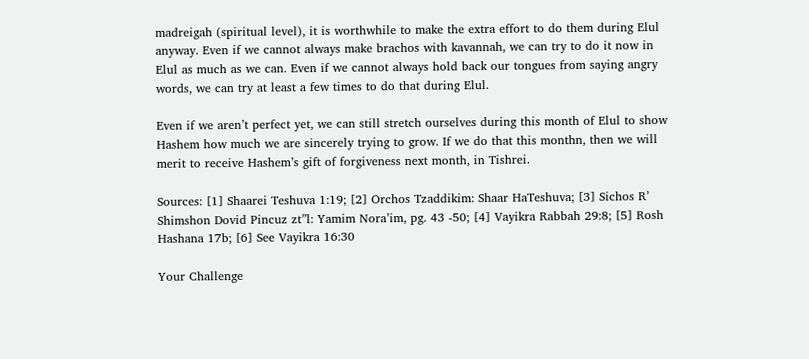madreigah (spiritual level), it is worthwhile to make the extra effort to do them during Elul anyway. Even if we cannot always make brachos with kavannah, we can try to do it now in Elul as much as we can. Even if we cannot always hold back our tongues from saying angry words, we can try at least a few times to do that during Elul.

Even if we aren’t perfect yet, we can still stretch ourselves during this month of Elul to show Hashem how much we are sincerely trying to grow. If we do that this monthn, then we will merit to receive Hashem’s gift of forgiveness next month, in Tishrei.

Sources: [1] Shaarei Teshuva 1:19; [2] Orchos Tzaddikim: Shaar HaTeshuva; [3] Sichos R’ Shimshon Dovid Pincuz zt”l: Yamim Nora’im, pg. 43 -50; [4] Vayikra Rabbah 29:8; [5] Rosh Hashana 17b; [6] See Vayikra 16:30

Your Challenge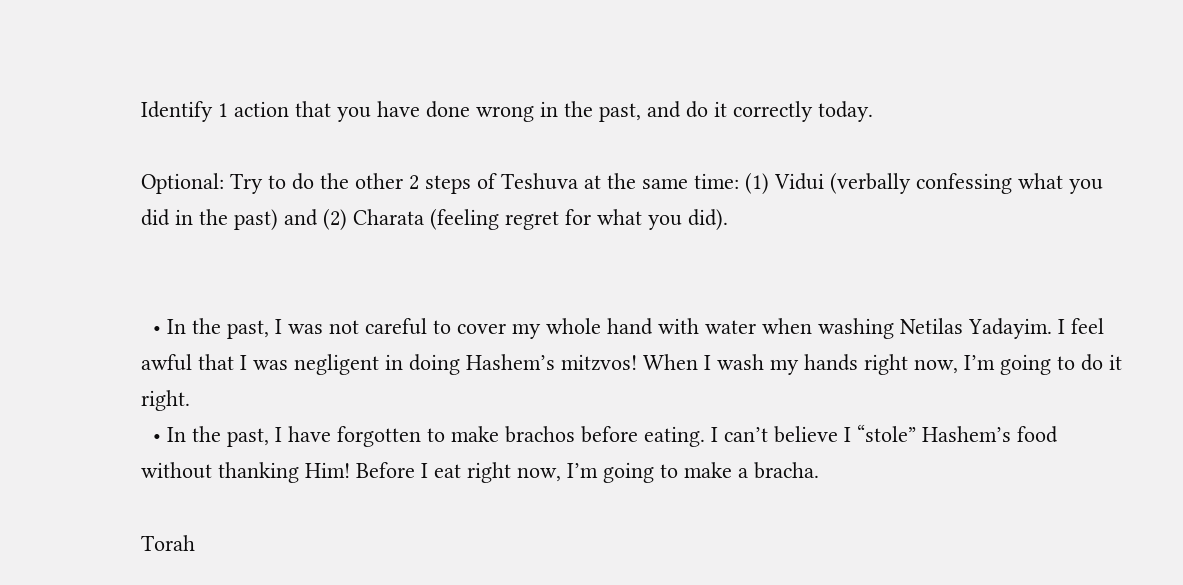Identify 1 action that you have done wrong in the past, and do it correctly today.

Optional: Try to do the other 2 steps of Teshuva at the same time: (1) Vidui (verbally confessing what you did in the past) and (2) Charata (feeling regret for what you did).


  • In the past, I was not careful to cover my whole hand with water when washing Netilas Yadayim. I feel awful that I was negligent in doing Hashem’s mitzvos! When I wash my hands right now, I’m going to do it right.
  • In the past, I have forgotten to make brachos before eating. I can’t believe I “stole” Hashem’s food without thanking Him! Before I eat right now, I’m going to make a bracha.

Torah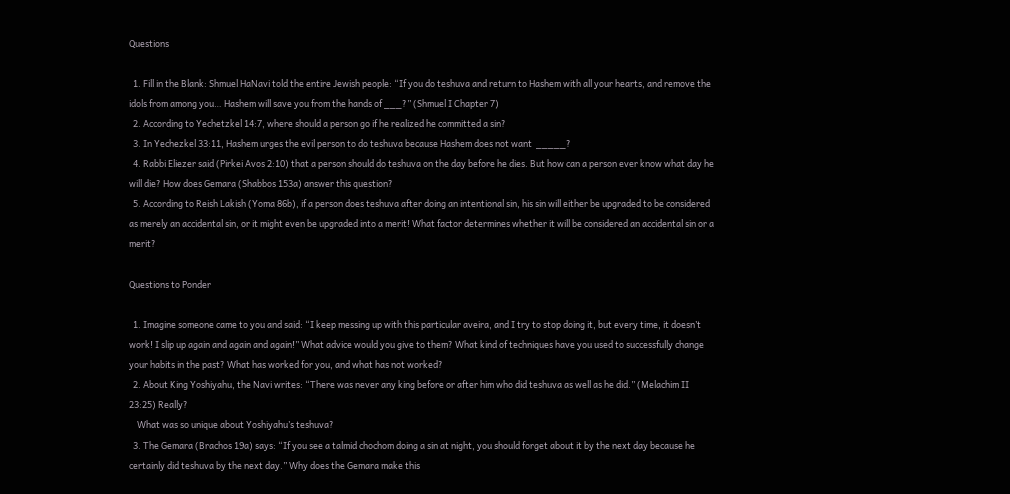Questions

  1. Fill in the Blank: Shmuel HaNavi told the entire Jewish people: “If you do teshuva and return to Hashem with all your hearts, and remove the idols from among you… Hashem will save you from the hands of ___?” (Shmuel I Chapter 7)
  2. According to Yechetzkel 14:7, where should a person go if he realized he committed a sin?
  3. In Yechezkel 33:11, Hashem urges the evil person to do teshuva because Hashem does not want  _____?
  4. Rabbi Eliezer said (Pirkei Avos 2:10) that a person should do teshuva on the day before he dies. But how can a person ever know what day he will die? How does Gemara (Shabbos 153a) answer this question?
  5. According to Reish Lakish (Yoma 86b), if a person does teshuva after doing an intentional sin, his sin will either be upgraded to be considered as merely an accidental sin, or it might even be upgraded into a merit! What factor determines whether it will be considered an accidental sin or a merit?

Questions to Ponder

  1. Imagine someone came to you and said: “I keep messing up with this particular aveira, and I try to stop doing it, but every time, it doesn’t work! I slip up again and again and again!” What advice would you give to them? What kind of techniques have you used to successfully change your habits in the past? What has worked for you, and what has not worked?
  2. About King Yoshiyahu, the Navi writes: “There was never any king before or after him who did teshuva as well as he did.” (Melachim II 23:25) Really?
    What was so unique about Yoshiyahu’s teshuva?
  3. The Gemara (Brachos 19a) says: “If you see a talmid chochom doing a sin at night, you should forget about it by the next day because he certainly did teshuva by the next day.” Why does the Gemara make this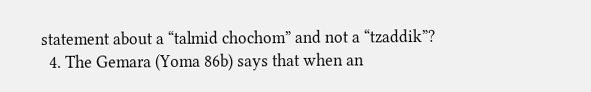statement about a “talmid chochom” and not a “tzaddik”?
  4. The Gemara (Yoma 86b) says that when an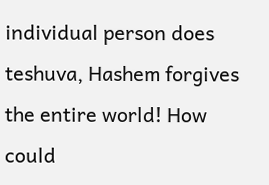individual person does teshuva, Hashem forgives the entire world! How could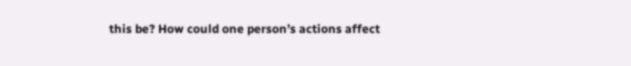this be? How could one person’s actions affect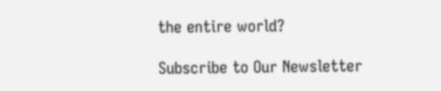the entire world?

Subscribe to Our Newsletter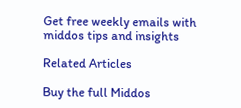Get free weekly emails with middos tips and insights

Related Articles

Buy the full Middos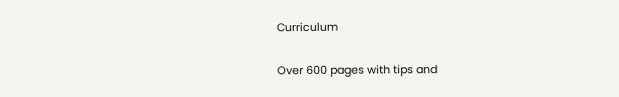Curriculum

Over 600 pages with tips and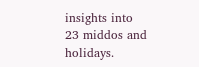insights into 23 middos and holidays.